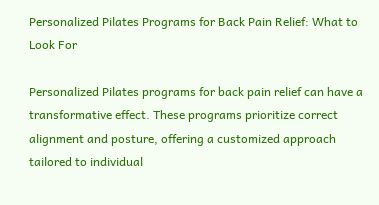Personalized Pilates Programs for Back Pain Relief: What to Look For

Personalized Pilates programs for back pain relief can have a transformative effect. These programs prioritize correct alignment and posture, offering a customized approach tailored to individual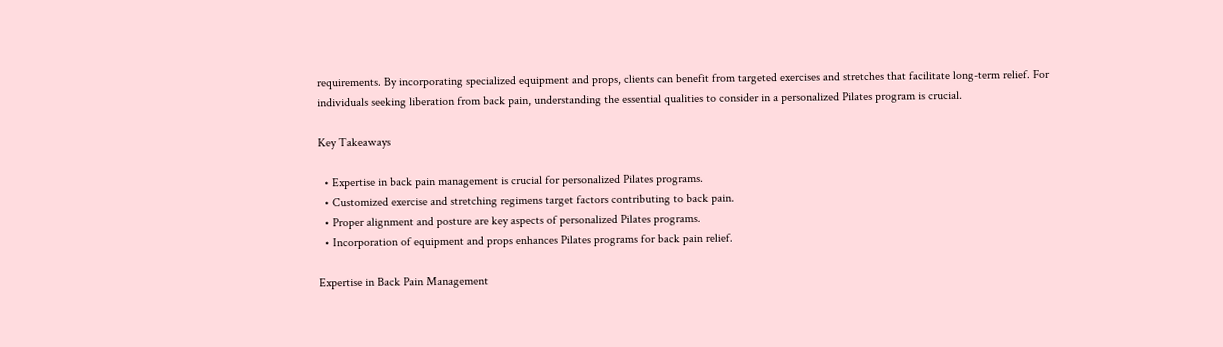requirements. By incorporating specialized equipment and props, clients can benefit from targeted exercises and stretches that facilitate long-term relief. For individuals seeking liberation from back pain, understanding the essential qualities to consider in a personalized Pilates program is crucial.

Key Takeaways

  • Expertise in back pain management is crucial for personalized Pilates programs.
  • Customized exercise and stretching regimens target factors contributing to back pain.
  • Proper alignment and posture are key aspects of personalized Pilates programs.
  • Incorporation of equipment and props enhances Pilates programs for back pain relief.

Expertise in Back Pain Management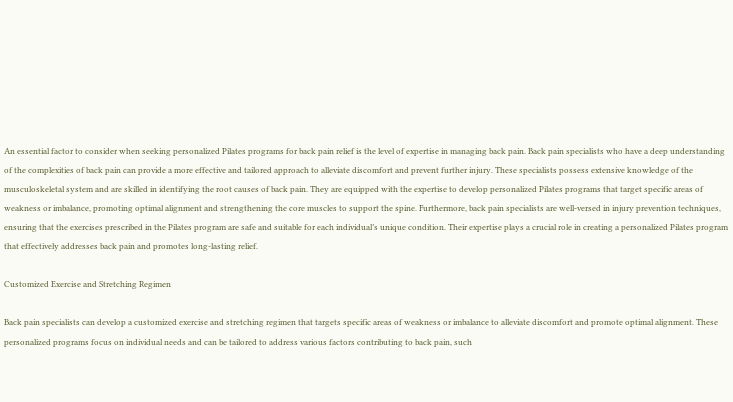An essential factor to consider when seeking personalized Pilates programs for back pain relief is the level of expertise in managing back pain. Back pain specialists who have a deep understanding of the complexities of back pain can provide a more effective and tailored approach to alleviate discomfort and prevent further injury. These specialists possess extensive knowledge of the musculoskeletal system and are skilled in identifying the root causes of back pain. They are equipped with the expertise to develop personalized Pilates programs that target specific areas of weakness or imbalance, promoting optimal alignment and strengthening the core muscles to support the spine. Furthermore, back pain specialists are well-versed in injury prevention techniques, ensuring that the exercises prescribed in the Pilates program are safe and suitable for each individual’s unique condition. Their expertise plays a crucial role in creating a personalized Pilates program that effectively addresses back pain and promotes long-lasting relief.

Customized Exercise and Stretching Regimen

Back pain specialists can develop a customized exercise and stretching regimen that targets specific areas of weakness or imbalance to alleviate discomfort and promote optimal alignment. These personalized programs focus on individual needs and can be tailored to address various factors contributing to back pain, such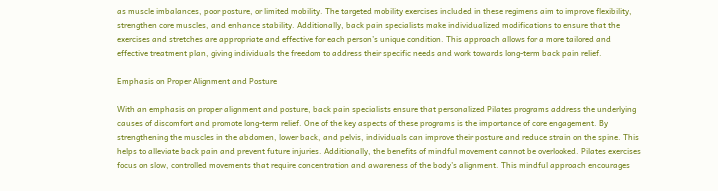as muscle imbalances, poor posture, or limited mobility. The targeted mobility exercises included in these regimens aim to improve flexibility, strengthen core muscles, and enhance stability. Additionally, back pain specialists make individualized modifications to ensure that the exercises and stretches are appropriate and effective for each person’s unique condition. This approach allows for a more tailored and effective treatment plan, giving individuals the freedom to address their specific needs and work towards long-term back pain relief.

Emphasis on Proper Alignment and Posture

With an emphasis on proper alignment and posture, back pain specialists ensure that personalized Pilates programs address the underlying causes of discomfort and promote long-term relief. One of the key aspects of these programs is the importance of core engagement. By strengthening the muscles in the abdomen, lower back, and pelvis, individuals can improve their posture and reduce strain on the spine. This helps to alleviate back pain and prevent future injuries. Additionally, the benefits of mindful movement cannot be overlooked. Pilates exercises focus on slow, controlled movements that require concentration and awareness of the body’s alignment. This mindful approach encourages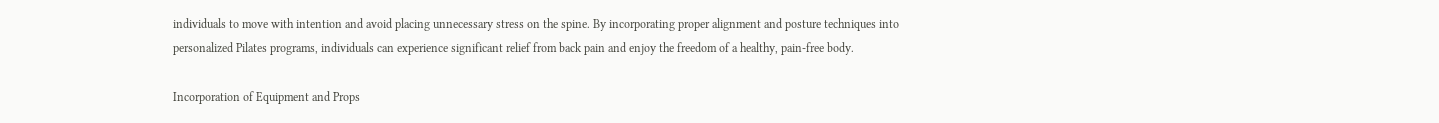individuals to move with intention and avoid placing unnecessary stress on the spine. By incorporating proper alignment and posture techniques into personalized Pilates programs, individuals can experience significant relief from back pain and enjoy the freedom of a healthy, pain-free body.

Incorporation of Equipment and Props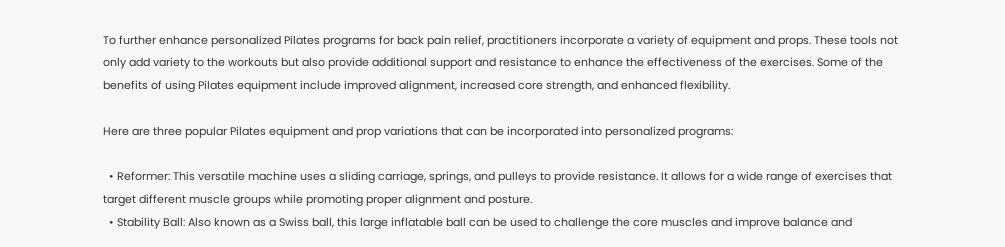To further enhance personalized Pilates programs for back pain relief, practitioners incorporate a variety of equipment and props. These tools not only add variety to the workouts but also provide additional support and resistance to enhance the effectiveness of the exercises. Some of the benefits of using Pilates equipment include improved alignment, increased core strength, and enhanced flexibility.

Here are three popular Pilates equipment and prop variations that can be incorporated into personalized programs:

  • Reformer: This versatile machine uses a sliding carriage, springs, and pulleys to provide resistance. It allows for a wide range of exercises that target different muscle groups while promoting proper alignment and posture.
  • Stability Ball: Also known as a Swiss ball, this large inflatable ball can be used to challenge the core muscles and improve balance and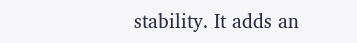stability. It adds an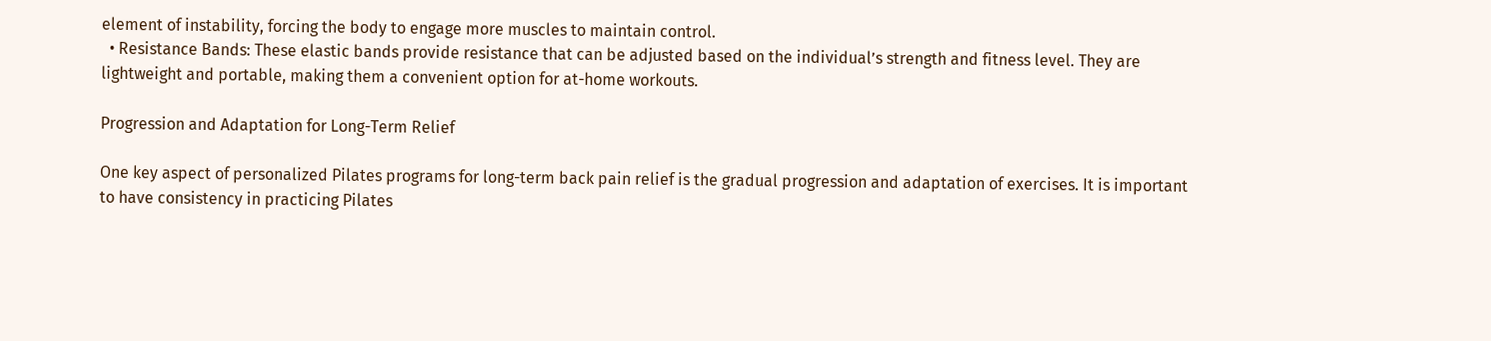element of instability, forcing the body to engage more muscles to maintain control.
  • Resistance Bands: These elastic bands provide resistance that can be adjusted based on the individual’s strength and fitness level. They are lightweight and portable, making them a convenient option for at-home workouts.

Progression and Adaptation for Long-Term Relief

One key aspect of personalized Pilates programs for long-term back pain relief is the gradual progression and adaptation of exercises. It is important to have consistency in practicing Pilates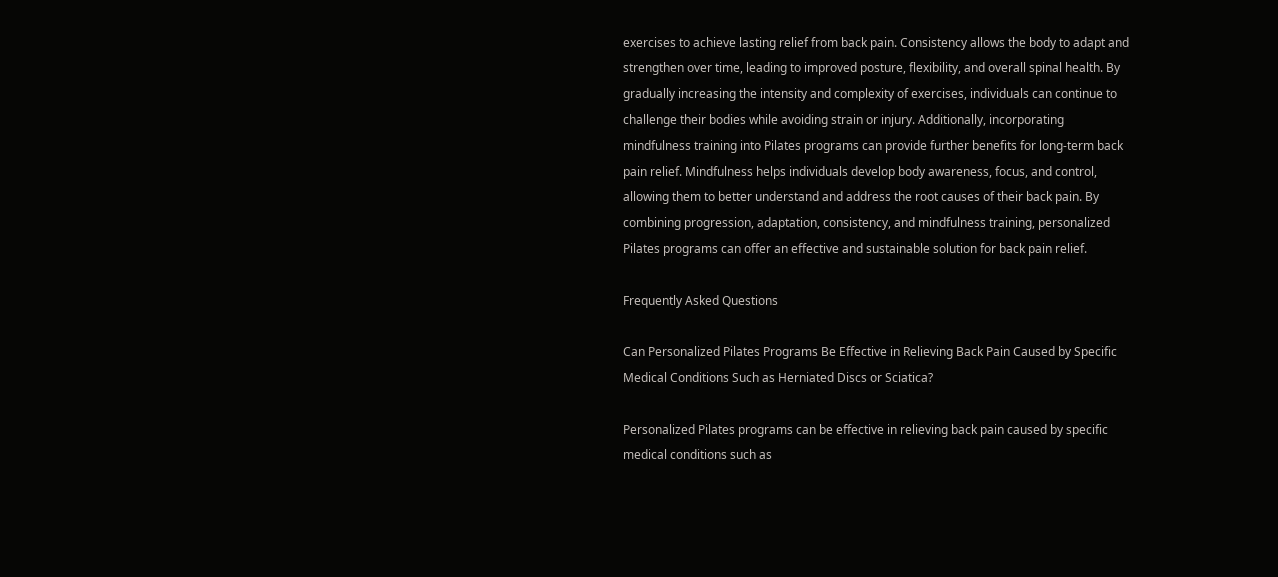exercises to achieve lasting relief from back pain. Consistency allows the body to adapt and strengthen over time, leading to improved posture, flexibility, and overall spinal health. By gradually increasing the intensity and complexity of exercises, individuals can continue to challenge their bodies while avoiding strain or injury. Additionally, incorporating mindfulness training into Pilates programs can provide further benefits for long-term back pain relief. Mindfulness helps individuals develop body awareness, focus, and control, allowing them to better understand and address the root causes of their back pain. By combining progression, adaptation, consistency, and mindfulness training, personalized Pilates programs can offer an effective and sustainable solution for back pain relief.

Frequently Asked Questions

Can Personalized Pilates Programs Be Effective in Relieving Back Pain Caused by Specific Medical Conditions Such as Herniated Discs or Sciatica?

Personalized Pilates programs can be effective in relieving back pain caused by specific medical conditions such as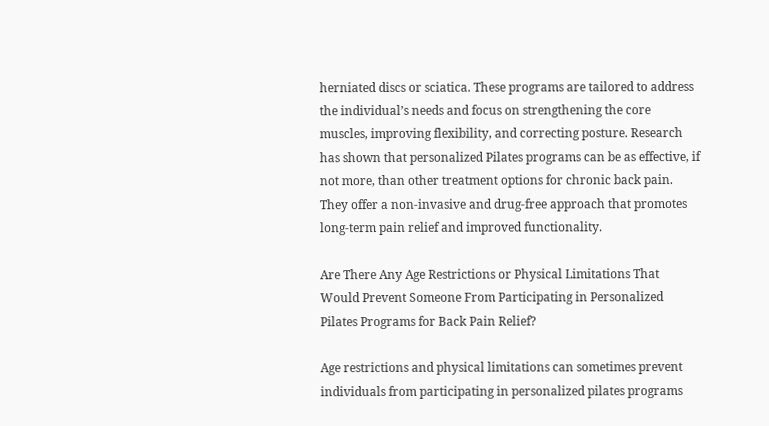herniated discs or sciatica. These programs are tailored to address the individual’s needs and focus on strengthening the core muscles, improving flexibility, and correcting posture. Research has shown that personalized Pilates programs can be as effective, if not more, than other treatment options for chronic back pain. They offer a non-invasive and drug-free approach that promotes long-term pain relief and improved functionality.

Are There Any Age Restrictions or Physical Limitations That Would Prevent Someone From Participating in Personalized Pilates Programs for Back Pain Relief?

Age restrictions and physical limitations can sometimes prevent individuals from participating in personalized pilates programs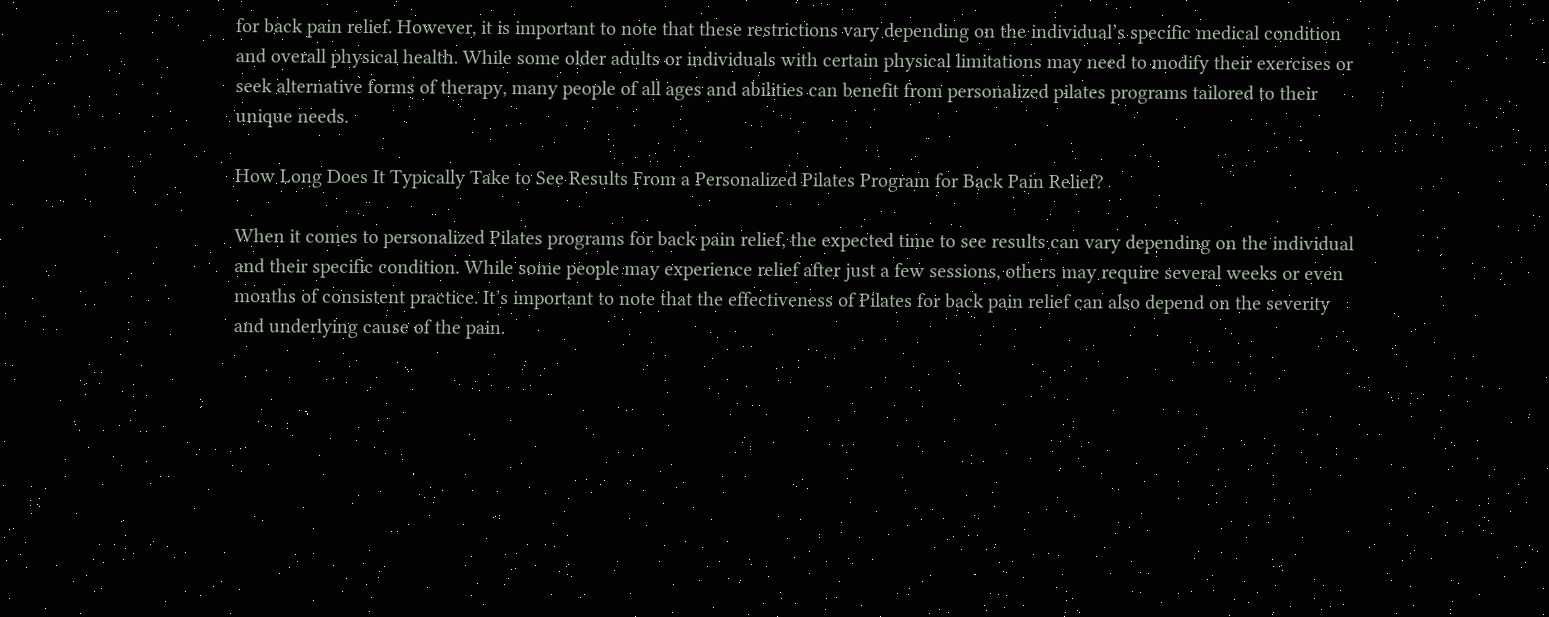for back pain relief. However, it is important to note that these restrictions vary depending on the individual’s specific medical condition and overall physical health. While some older adults or individuals with certain physical limitations may need to modify their exercises or seek alternative forms of therapy, many people of all ages and abilities can benefit from personalized pilates programs tailored to their unique needs.

How Long Does It Typically Take to See Results From a Personalized Pilates Program for Back Pain Relief?

When it comes to personalized Pilates programs for back pain relief, the expected time to see results can vary depending on the individual and their specific condition. While some people may experience relief after just a few sessions, others may require several weeks or even months of consistent practice. It’s important to note that the effectiveness of Pilates for back pain relief can also depend on the severity and underlying cause of the pain.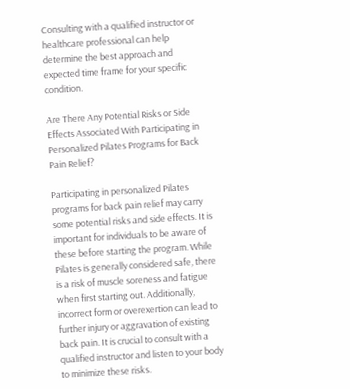Consulting with a qualified instructor or healthcare professional can help determine the best approach and expected time frame for your specific condition.

Are There Any Potential Risks or Side Effects Associated With Participating in Personalized Pilates Programs for Back Pain Relief?

Participating in personalized Pilates programs for back pain relief may carry some potential risks and side effects. It is important for individuals to be aware of these before starting the program. While Pilates is generally considered safe, there is a risk of muscle soreness and fatigue when first starting out. Additionally, incorrect form or overexertion can lead to further injury or aggravation of existing back pain. It is crucial to consult with a qualified instructor and listen to your body to minimize these risks.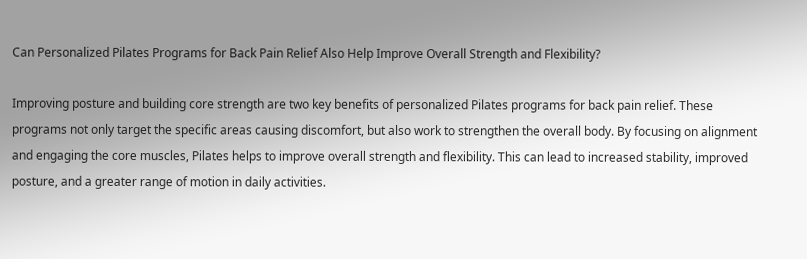Can Personalized Pilates Programs for Back Pain Relief Also Help Improve Overall Strength and Flexibility?

Improving posture and building core strength are two key benefits of personalized Pilates programs for back pain relief. These programs not only target the specific areas causing discomfort, but also work to strengthen the overall body. By focusing on alignment and engaging the core muscles, Pilates helps to improve overall strength and flexibility. This can lead to increased stability, improved posture, and a greater range of motion in daily activities.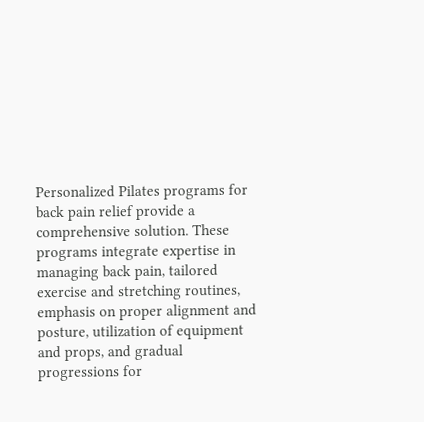Personalized Pilates programs for back pain relief provide a comprehensive solution. These programs integrate expertise in managing back pain, tailored exercise and stretching routines, emphasis on proper alignment and posture, utilization of equipment and props, and gradual progressions for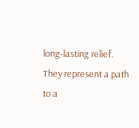long-lasting relief. They represent a path to a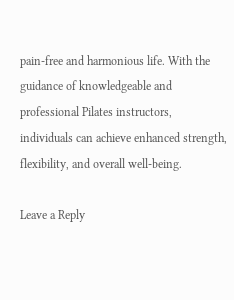pain-free and harmonious life. With the guidance of knowledgeable and professional Pilates instructors, individuals can achieve enhanced strength, flexibility, and overall well-being.

Leave a Reply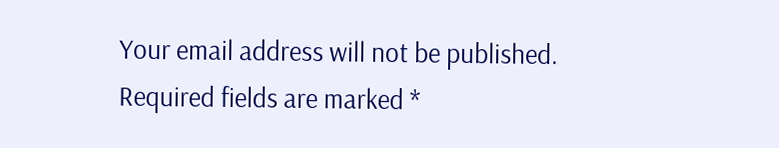Your email address will not be published. Required fields are marked *